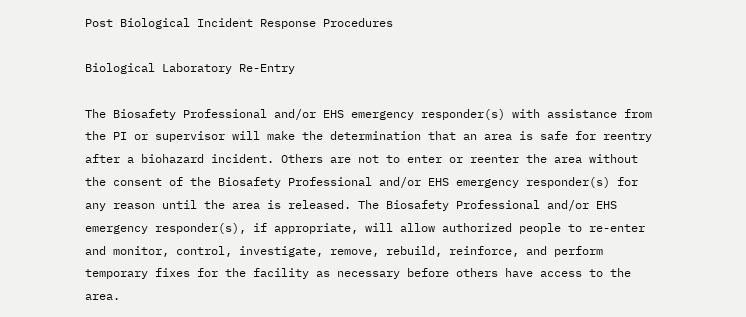Post Biological Incident Response Procedures

Biological Laboratory Re-Entry

The Biosafety Professional and/or EHS emergency responder(s) with assistance from the PI or supervisor will make the determination that an area is safe for reentry after a biohazard incident. Others are not to enter or reenter the area without the consent of the Biosafety Professional and/or EHS emergency responder(s) for any reason until the area is released. The Biosafety Professional and/or EHS emergency responder(s), if appropriate, will allow authorized people to re-enter and monitor, control, investigate, remove, rebuild, reinforce, and perform temporary fixes for the facility as necessary before others have access to the area.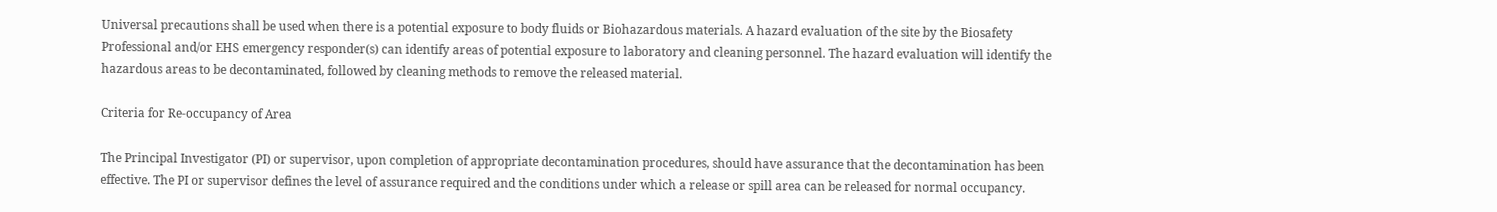Universal precautions shall be used when there is a potential exposure to body fluids or Biohazardous materials. A hazard evaluation of the site by the Biosafety Professional and/or EHS emergency responder(s) can identify areas of potential exposure to laboratory and cleaning personnel. The hazard evaluation will identify the hazardous areas to be decontaminated, followed by cleaning methods to remove the released material.

Criteria for Re-occupancy of Area

The Principal Investigator (PI) or supervisor, upon completion of appropriate decontamination procedures, should have assurance that the decontamination has been effective. The PI or supervisor defines the level of assurance required and the conditions under which a release or spill area can be released for normal occupancy.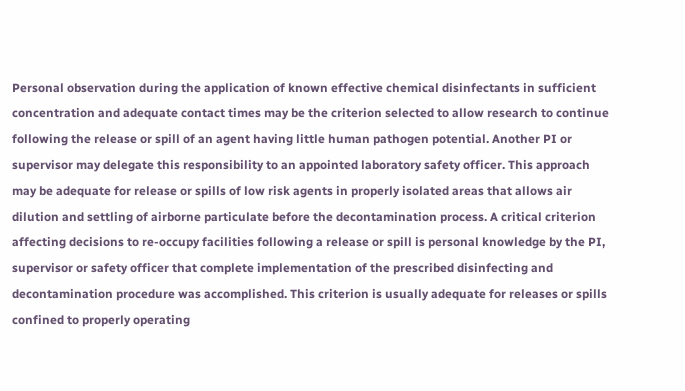Personal observation during the application of known effective chemical disinfectants in sufficient concentration and adequate contact times may be the criterion selected to allow research to continue following the release or spill of an agent having little human pathogen potential. Another PI or supervisor may delegate this responsibility to an appointed laboratory safety officer. This approach may be adequate for release or spills of low risk agents in properly isolated areas that allows air dilution and settling of airborne particulate before the decontamination process. A critical criterion affecting decisions to re-occupy facilities following a release or spill is personal knowledge by the PI, supervisor or safety officer that complete implementation of the prescribed disinfecting and decontamination procedure was accomplished. This criterion is usually adequate for releases or spills confined to properly operating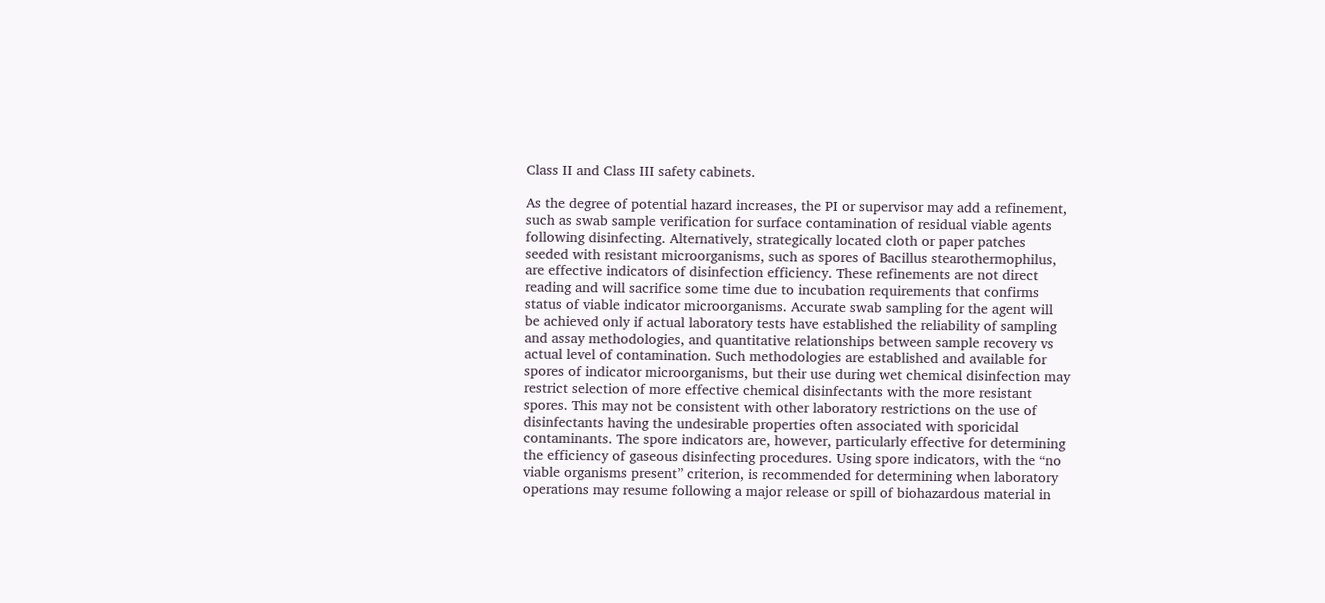Class II and Class III safety cabinets.

As the degree of potential hazard increases, the PI or supervisor may add a refinement, such as swab sample verification for surface contamination of residual viable agents following disinfecting. Alternatively, strategically located cloth or paper patches seeded with resistant microorganisms, such as spores of Bacillus stearothermophilus, are effective indicators of disinfection efficiency. These refinements are not direct reading and will sacrifice some time due to incubation requirements that confirms status of viable indicator microorganisms. Accurate swab sampling for the agent will be achieved only if actual laboratory tests have established the reliability of sampling and assay methodologies, and quantitative relationships between sample recovery vs actual level of contamination. Such methodologies are established and available for spores of indicator microorganisms, but their use during wet chemical disinfection may restrict selection of more effective chemical disinfectants with the more resistant spores. This may not be consistent with other laboratory restrictions on the use of disinfectants having the undesirable properties often associated with sporicidal contaminants. The spore indicators are, however, particularly effective for determining the efficiency of gaseous disinfecting procedures. Using spore indicators, with the “no viable organisms present” criterion, is recommended for determining when laboratory operations may resume following a major release or spill of biohazardous material in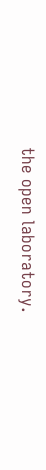the open laboratory.